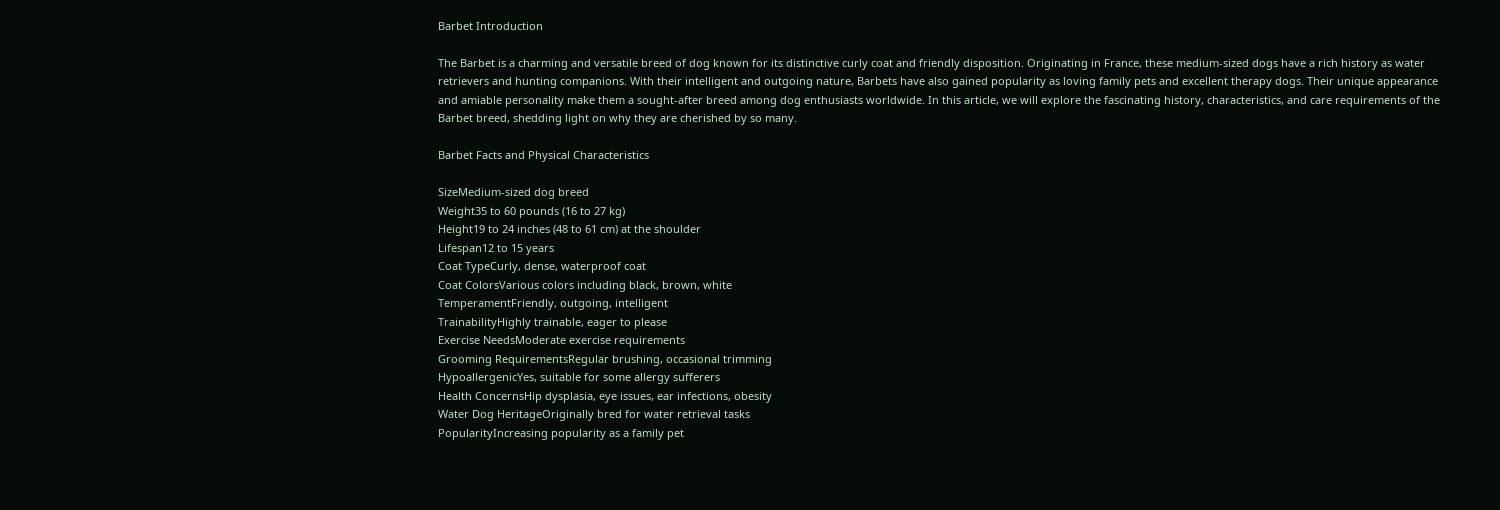Barbet Introduction

The Barbet is a charming and versatile breed of dog known for its distinctive curly coat and friendly disposition. Originating in France, these medium-sized dogs have a rich history as water retrievers and hunting companions. With their intelligent and outgoing nature, Barbets have also gained popularity as loving family pets and excellent therapy dogs. Their unique appearance and amiable personality make them a sought-after breed among dog enthusiasts worldwide. In this article, we will explore the fascinating history, characteristics, and care requirements of the Barbet breed, shedding light on why they are cherished by so many.

Barbet Facts and Physical Characteristics

SizeMedium-sized dog breed
Weight35 to 60 pounds (16 to 27 kg)
Height19 to 24 inches (48 to 61 cm) at the shoulder
Lifespan12 to 15 years
Coat TypeCurly, dense, waterproof coat
Coat ColorsVarious colors including black, brown, white
TemperamentFriendly, outgoing, intelligent
TrainabilityHighly trainable, eager to please
Exercise NeedsModerate exercise requirements
Grooming RequirementsRegular brushing, occasional trimming
HypoallergenicYes, suitable for some allergy sufferers
Health ConcernsHip dysplasia, eye issues, ear infections, obesity
Water Dog HeritageOriginally bred for water retrieval tasks
PopularityIncreasing popularity as a family pet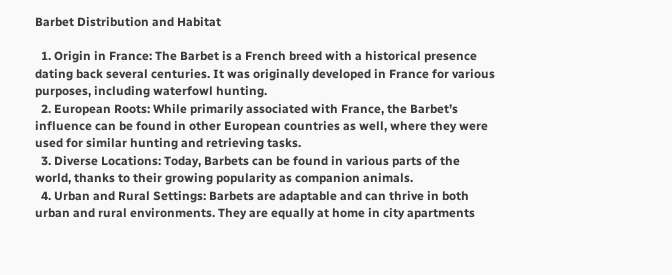Barbet Distribution and Habitat

  1. Origin in France: The Barbet is a French breed with a historical presence dating back several centuries. It was originally developed in France for various purposes, including waterfowl hunting.
  2. European Roots: While primarily associated with France, the Barbet’s influence can be found in other European countries as well, where they were used for similar hunting and retrieving tasks.
  3. Diverse Locations: Today, Barbets can be found in various parts of the world, thanks to their growing popularity as companion animals.
  4. Urban and Rural Settings: Barbets are adaptable and can thrive in both urban and rural environments. They are equally at home in city apartments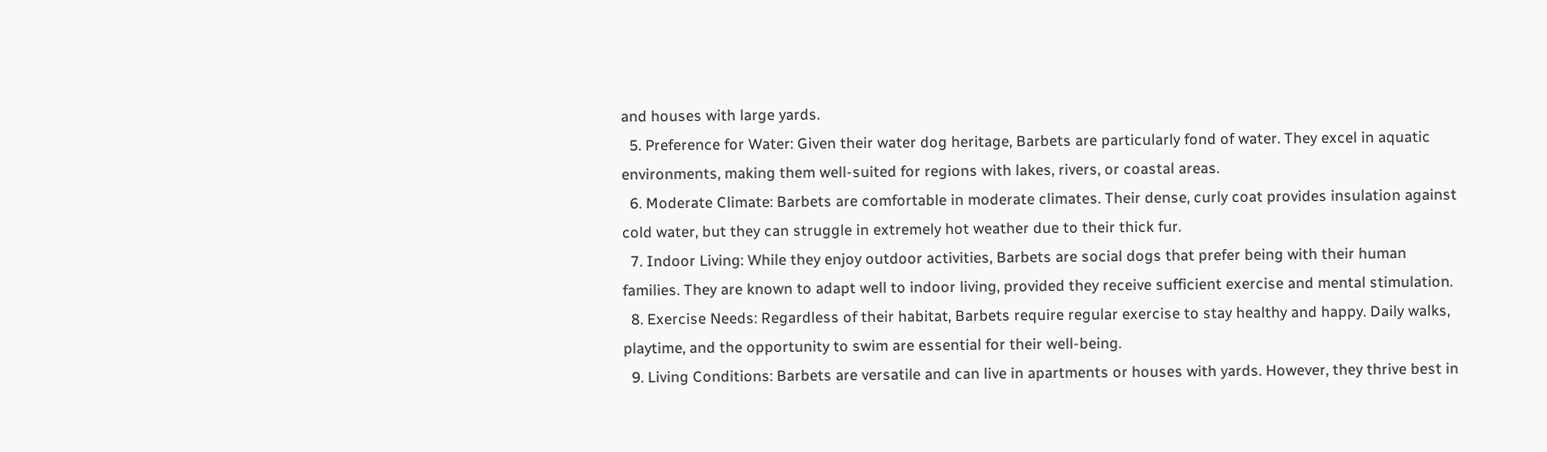and houses with large yards.
  5. Preference for Water: Given their water dog heritage, Barbets are particularly fond of water. They excel in aquatic environments, making them well-suited for regions with lakes, rivers, or coastal areas.
  6. Moderate Climate: Barbets are comfortable in moderate climates. Their dense, curly coat provides insulation against cold water, but they can struggle in extremely hot weather due to their thick fur.
  7. Indoor Living: While they enjoy outdoor activities, Barbets are social dogs that prefer being with their human families. They are known to adapt well to indoor living, provided they receive sufficient exercise and mental stimulation.
  8. Exercise Needs: Regardless of their habitat, Barbets require regular exercise to stay healthy and happy. Daily walks, playtime, and the opportunity to swim are essential for their well-being.
  9. Living Conditions: Barbets are versatile and can live in apartments or houses with yards. However, they thrive best in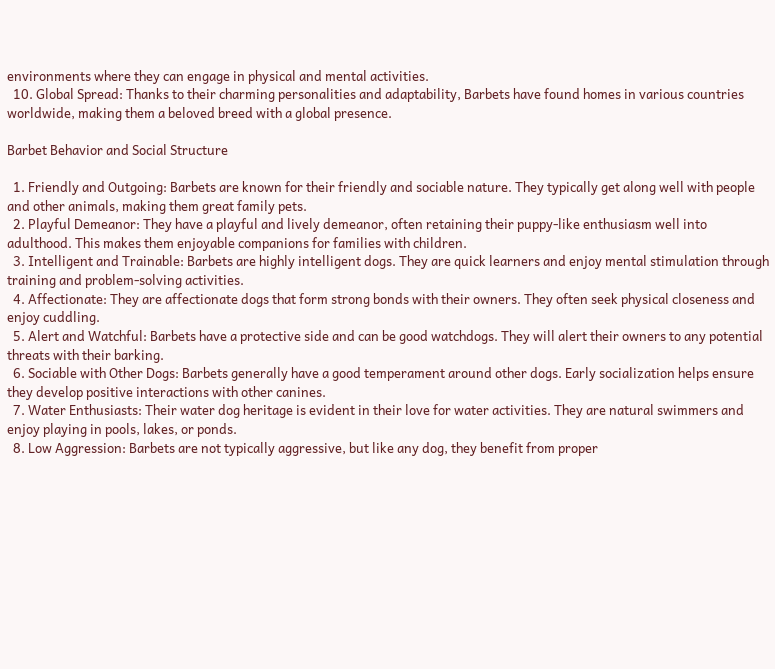environments where they can engage in physical and mental activities.
  10. Global Spread: Thanks to their charming personalities and adaptability, Barbets have found homes in various countries worldwide, making them a beloved breed with a global presence.

Barbet Behavior and Social Structure

  1. Friendly and Outgoing: Barbets are known for their friendly and sociable nature. They typically get along well with people and other animals, making them great family pets.
  2. Playful Demeanor: They have a playful and lively demeanor, often retaining their puppy-like enthusiasm well into adulthood. This makes them enjoyable companions for families with children.
  3. Intelligent and Trainable: Barbets are highly intelligent dogs. They are quick learners and enjoy mental stimulation through training and problem-solving activities.
  4. Affectionate: They are affectionate dogs that form strong bonds with their owners. They often seek physical closeness and enjoy cuddling.
  5. Alert and Watchful: Barbets have a protective side and can be good watchdogs. They will alert their owners to any potential threats with their barking.
  6. Sociable with Other Dogs: Barbets generally have a good temperament around other dogs. Early socialization helps ensure they develop positive interactions with other canines.
  7. Water Enthusiasts: Their water dog heritage is evident in their love for water activities. They are natural swimmers and enjoy playing in pools, lakes, or ponds.
  8. Low Aggression: Barbets are not typically aggressive, but like any dog, they benefit from proper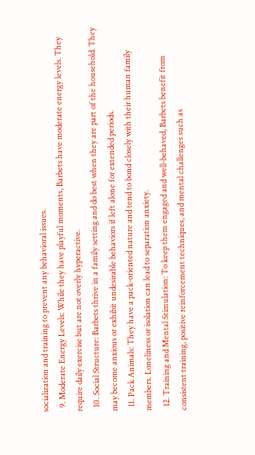socialization and training to prevent any behavioral issues.
  9. Moderate Energy Levels: While they have playful moments, Barbets have moderate energy levels. They require daily exercise but are not overly hyperactive.
  10. Social Structure: Barbets thrive in a family setting and do best when they are part of the household. They may become anxious or exhibit undesirable behaviors if left alone for extended periods.
  11. Pack Animals: They have a pack-oriented nature and tend to bond closely with their human family members. Loneliness or isolation can lead to separation anxiety.
  12. Training and Mental Stimulation: To keep them engaged and well-behaved, Barbets benefit from consistent training, positive reinforcement techniques, and mental challenges such as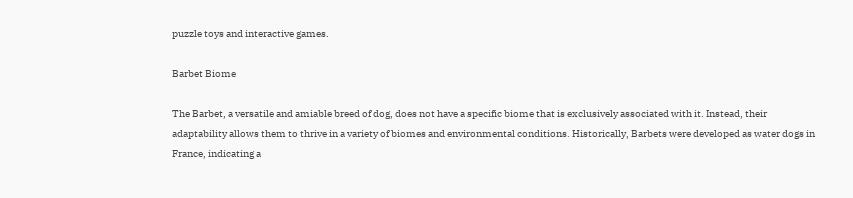puzzle toys and interactive games.

Barbet Biome

The Barbet, a versatile and amiable breed of dog, does not have a specific biome that is exclusively associated with it. Instead, their adaptability allows them to thrive in a variety of biomes and environmental conditions. Historically, Barbets were developed as water dogs in France, indicating a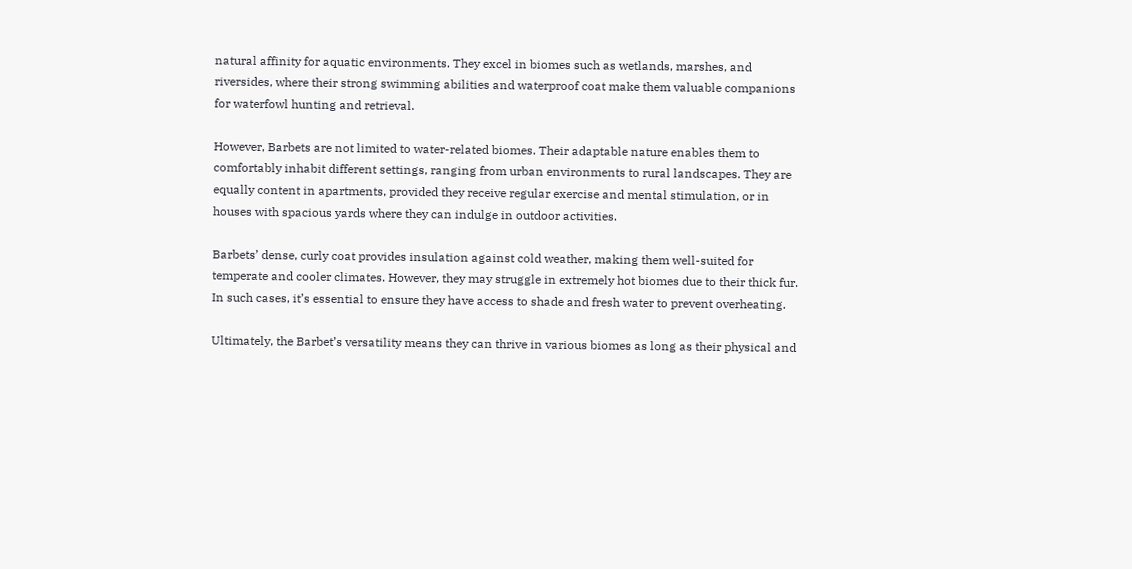natural affinity for aquatic environments. They excel in biomes such as wetlands, marshes, and riversides, where their strong swimming abilities and waterproof coat make them valuable companions for waterfowl hunting and retrieval.

However, Barbets are not limited to water-related biomes. Their adaptable nature enables them to comfortably inhabit different settings, ranging from urban environments to rural landscapes. They are equally content in apartments, provided they receive regular exercise and mental stimulation, or in houses with spacious yards where they can indulge in outdoor activities.

Barbets’ dense, curly coat provides insulation against cold weather, making them well-suited for temperate and cooler climates. However, they may struggle in extremely hot biomes due to their thick fur. In such cases, it’s essential to ensure they have access to shade and fresh water to prevent overheating.

Ultimately, the Barbet’s versatility means they can thrive in various biomes as long as their physical and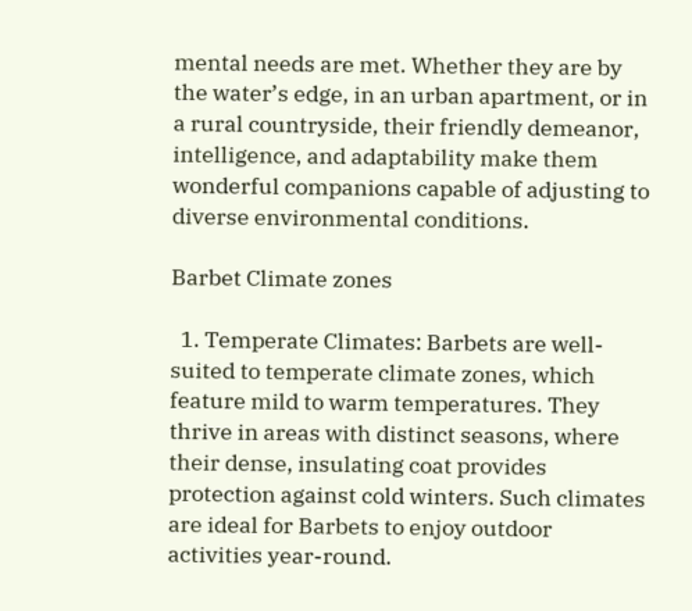mental needs are met. Whether they are by the water’s edge, in an urban apartment, or in a rural countryside, their friendly demeanor, intelligence, and adaptability make them wonderful companions capable of adjusting to diverse environmental conditions.

Barbet Climate zones

  1. Temperate Climates: Barbets are well-suited to temperate climate zones, which feature mild to warm temperatures. They thrive in areas with distinct seasons, where their dense, insulating coat provides protection against cold winters. Such climates are ideal for Barbets to enjoy outdoor activities year-round.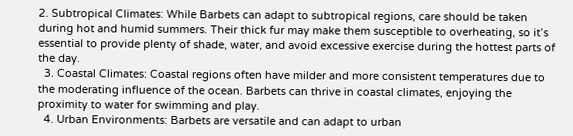2. Subtropical Climates: While Barbets can adapt to subtropical regions, care should be taken during hot and humid summers. Their thick fur may make them susceptible to overheating, so it’s essential to provide plenty of shade, water, and avoid excessive exercise during the hottest parts of the day.
  3. Coastal Climates: Coastal regions often have milder and more consistent temperatures due to the moderating influence of the ocean. Barbets can thrive in coastal climates, enjoying the proximity to water for swimming and play.
  4. Urban Environments: Barbets are versatile and can adapt to urban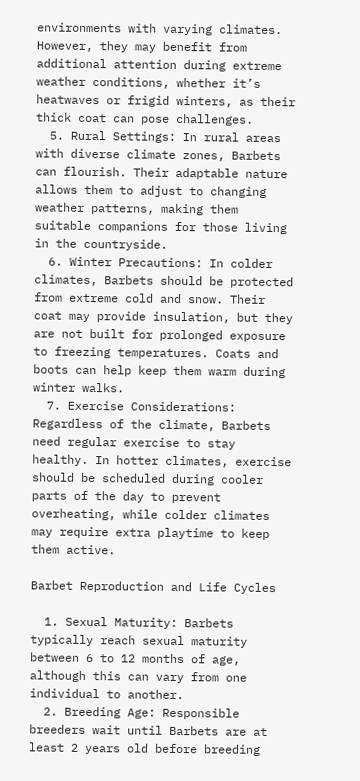environments with varying climates. However, they may benefit from additional attention during extreme weather conditions, whether it’s heatwaves or frigid winters, as their thick coat can pose challenges.
  5. Rural Settings: In rural areas with diverse climate zones, Barbets can flourish. Their adaptable nature allows them to adjust to changing weather patterns, making them suitable companions for those living in the countryside.
  6. Winter Precautions: In colder climates, Barbets should be protected from extreme cold and snow. Their coat may provide insulation, but they are not built for prolonged exposure to freezing temperatures. Coats and boots can help keep them warm during winter walks.
  7. Exercise Considerations: Regardless of the climate, Barbets need regular exercise to stay healthy. In hotter climates, exercise should be scheduled during cooler parts of the day to prevent overheating, while colder climates may require extra playtime to keep them active.

Barbet Reproduction and Life Cycles

  1. Sexual Maturity: Barbets typically reach sexual maturity between 6 to 12 months of age, although this can vary from one individual to another.
  2. Breeding Age: Responsible breeders wait until Barbets are at least 2 years old before breeding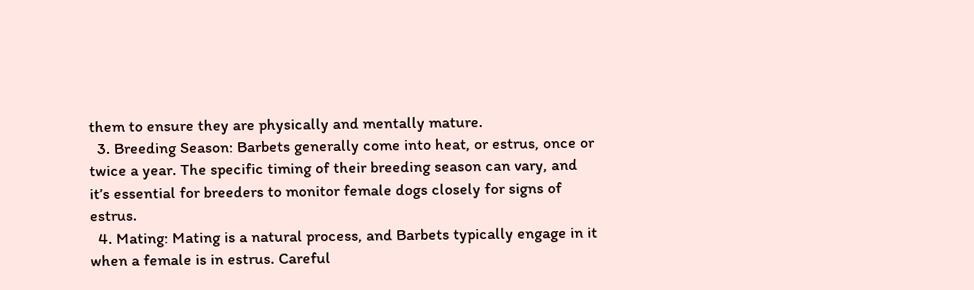them to ensure they are physically and mentally mature.
  3. Breeding Season: Barbets generally come into heat, or estrus, once or twice a year. The specific timing of their breeding season can vary, and it’s essential for breeders to monitor female dogs closely for signs of estrus.
  4. Mating: Mating is a natural process, and Barbets typically engage in it when a female is in estrus. Careful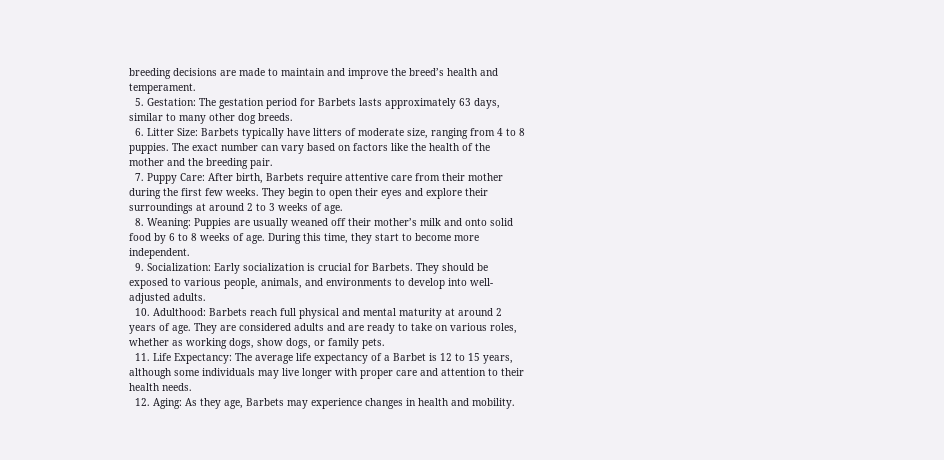breeding decisions are made to maintain and improve the breed’s health and temperament.
  5. Gestation: The gestation period for Barbets lasts approximately 63 days, similar to many other dog breeds.
  6. Litter Size: Barbets typically have litters of moderate size, ranging from 4 to 8 puppies. The exact number can vary based on factors like the health of the mother and the breeding pair.
  7. Puppy Care: After birth, Barbets require attentive care from their mother during the first few weeks. They begin to open their eyes and explore their surroundings at around 2 to 3 weeks of age.
  8. Weaning: Puppies are usually weaned off their mother’s milk and onto solid food by 6 to 8 weeks of age. During this time, they start to become more independent.
  9. Socialization: Early socialization is crucial for Barbets. They should be exposed to various people, animals, and environments to develop into well-adjusted adults.
  10. Adulthood: Barbets reach full physical and mental maturity at around 2 years of age. They are considered adults and are ready to take on various roles, whether as working dogs, show dogs, or family pets.
  11. Life Expectancy: The average life expectancy of a Barbet is 12 to 15 years, although some individuals may live longer with proper care and attention to their health needs.
  12. Aging: As they age, Barbets may experience changes in health and mobility.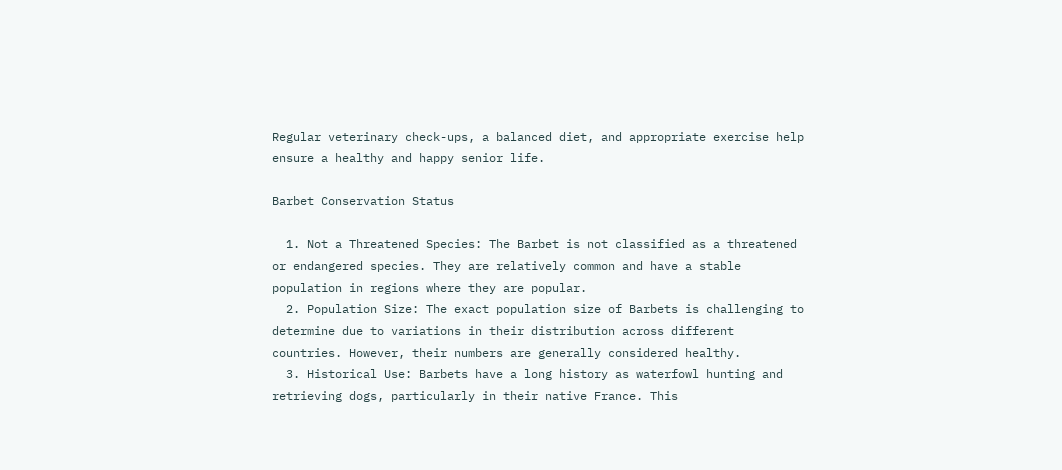Regular veterinary check-ups, a balanced diet, and appropriate exercise help ensure a healthy and happy senior life.

Barbet Conservation Status

  1. Not a Threatened Species: The Barbet is not classified as a threatened or endangered species. They are relatively common and have a stable population in regions where they are popular.
  2. Population Size: The exact population size of Barbets is challenging to determine due to variations in their distribution across different countries. However, their numbers are generally considered healthy.
  3. Historical Use: Barbets have a long history as waterfowl hunting and retrieving dogs, particularly in their native France. This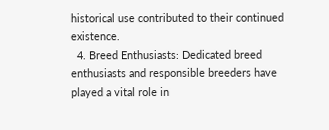historical use contributed to their continued existence.
  4. Breed Enthusiasts: Dedicated breed enthusiasts and responsible breeders have played a vital role in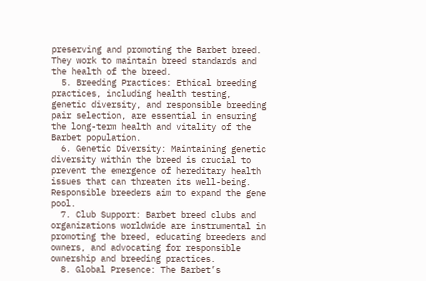preserving and promoting the Barbet breed. They work to maintain breed standards and the health of the breed.
  5. Breeding Practices: Ethical breeding practices, including health testing, genetic diversity, and responsible breeding pair selection, are essential in ensuring the long-term health and vitality of the Barbet population.
  6. Genetic Diversity: Maintaining genetic diversity within the breed is crucial to prevent the emergence of hereditary health issues that can threaten its well-being. Responsible breeders aim to expand the gene pool.
  7. Club Support: Barbet breed clubs and organizations worldwide are instrumental in promoting the breed, educating breeders and owners, and advocating for responsible ownership and breeding practices.
  8. Global Presence: The Barbet’s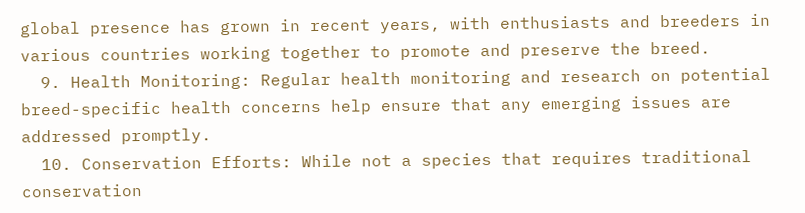global presence has grown in recent years, with enthusiasts and breeders in various countries working together to promote and preserve the breed.
  9. Health Monitoring: Regular health monitoring and research on potential breed-specific health concerns help ensure that any emerging issues are addressed promptly.
  10. Conservation Efforts: While not a species that requires traditional conservation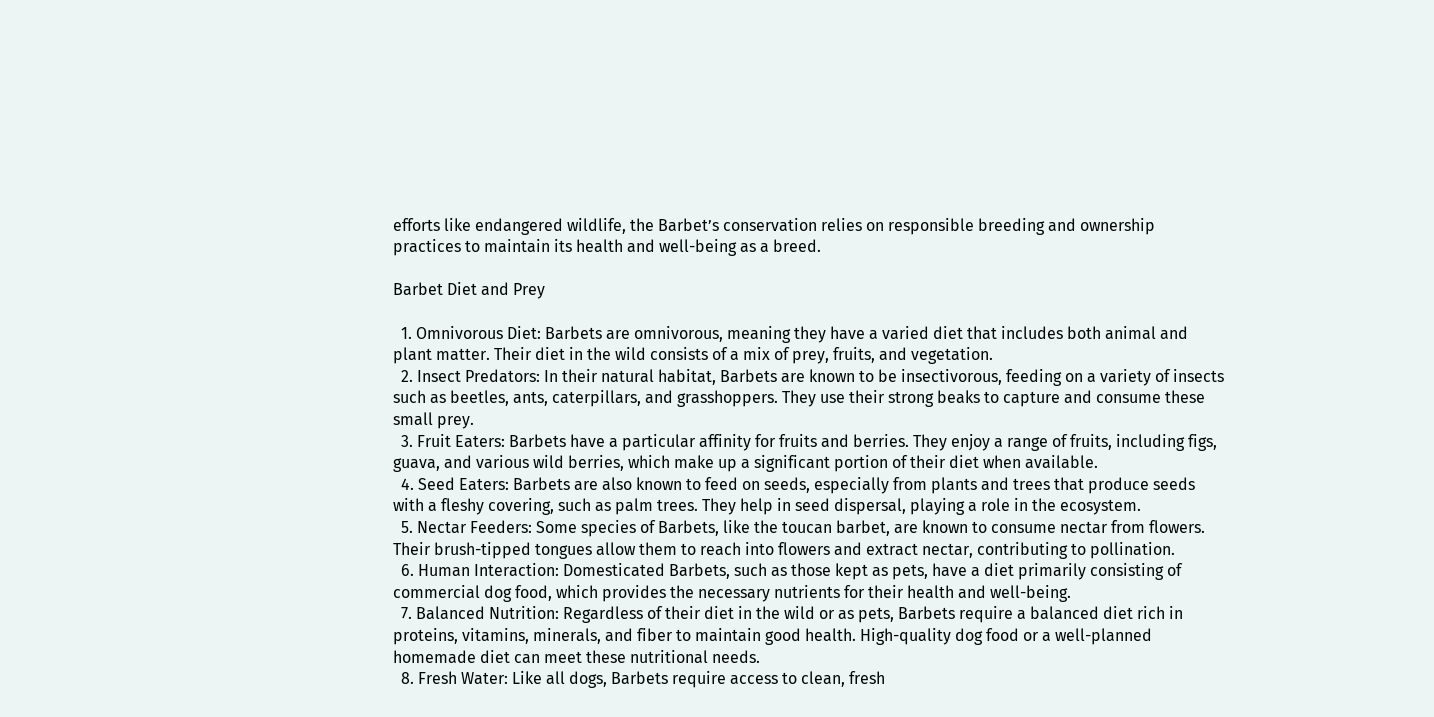efforts like endangered wildlife, the Barbet’s conservation relies on responsible breeding and ownership practices to maintain its health and well-being as a breed.

Barbet Diet and Prey

  1. Omnivorous Diet: Barbets are omnivorous, meaning they have a varied diet that includes both animal and plant matter. Their diet in the wild consists of a mix of prey, fruits, and vegetation.
  2. Insect Predators: In their natural habitat, Barbets are known to be insectivorous, feeding on a variety of insects such as beetles, ants, caterpillars, and grasshoppers. They use their strong beaks to capture and consume these small prey.
  3. Fruit Eaters: Barbets have a particular affinity for fruits and berries. They enjoy a range of fruits, including figs, guava, and various wild berries, which make up a significant portion of their diet when available.
  4. Seed Eaters: Barbets are also known to feed on seeds, especially from plants and trees that produce seeds with a fleshy covering, such as palm trees. They help in seed dispersal, playing a role in the ecosystem.
  5. Nectar Feeders: Some species of Barbets, like the toucan barbet, are known to consume nectar from flowers. Their brush-tipped tongues allow them to reach into flowers and extract nectar, contributing to pollination.
  6. Human Interaction: Domesticated Barbets, such as those kept as pets, have a diet primarily consisting of commercial dog food, which provides the necessary nutrients for their health and well-being.
  7. Balanced Nutrition: Regardless of their diet in the wild or as pets, Barbets require a balanced diet rich in proteins, vitamins, minerals, and fiber to maintain good health. High-quality dog food or a well-planned homemade diet can meet these nutritional needs.
  8. Fresh Water: Like all dogs, Barbets require access to clean, fresh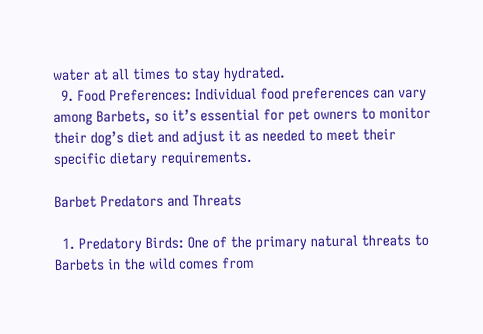water at all times to stay hydrated.
  9. Food Preferences: Individual food preferences can vary among Barbets, so it’s essential for pet owners to monitor their dog’s diet and adjust it as needed to meet their specific dietary requirements.

Barbet Predators and Threats

  1. Predatory Birds: One of the primary natural threats to Barbets in the wild comes from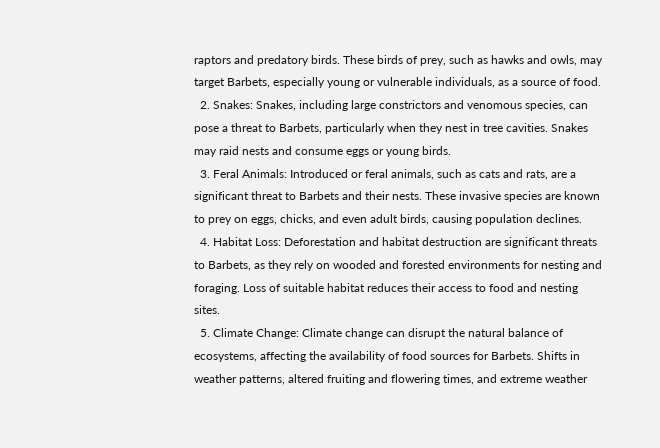raptors and predatory birds. These birds of prey, such as hawks and owls, may target Barbets, especially young or vulnerable individuals, as a source of food.
  2. Snakes: Snakes, including large constrictors and venomous species, can pose a threat to Barbets, particularly when they nest in tree cavities. Snakes may raid nests and consume eggs or young birds.
  3. Feral Animals: Introduced or feral animals, such as cats and rats, are a significant threat to Barbets and their nests. These invasive species are known to prey on eggs, chicks, and even adult birds, causing population declines.
  4. Habitat Loss: Deforestation and habitat destruction are significant threats to Barbets, as they rely on wooded and forested environments for nesting and foraging. Loss of suitable habitat reduces their access to food and nesting sites.
  5. Climate Change: Climate change can disrupt the natural balance of ecosystems, affecting the availability of food sources for Barbets. Shifts in weather patterns, altered fruiting and flowering times, and extreme weather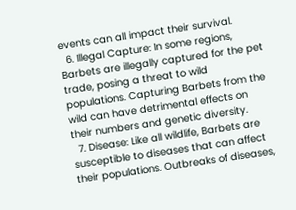events can all impact their survival.
  6. Illegal Capture: In some regions, Barbets are illegally captured for the pet trade, posing a threat to wild populations. Capturing Barbets from the wild can have detrimental effects on their numbers and genetic diversity.
  7. Disease: Like all wildlife, Barbets are susceptible to diseases that can affect their populations. Outbreaks of diseases,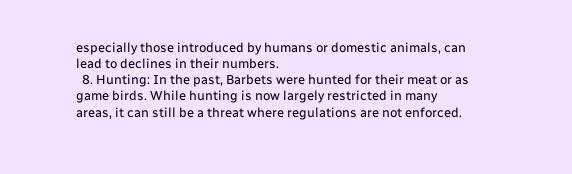especially those introduced by humans or domestic animals, can lead to declines in their numbers.
  8. Hunting: In the past, Barbets were hunted for their meat or as game birds. While hunting is now largely restricted in many areas, it can still be a threat where regulations are not enforced.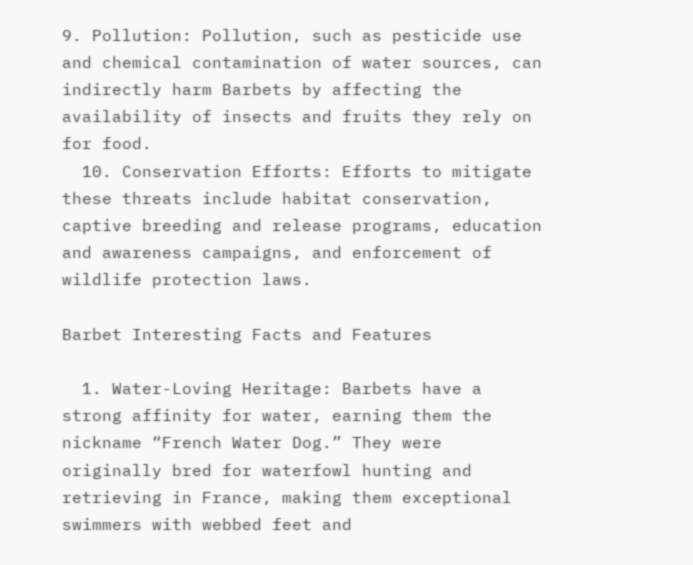9. Pollution: Pollution, such as pesticide use and chemical contamination of water sources, can indirectly harm Barbets by affecting the availability of insects and fruits they rely on for food.
  10. Conservation Efforts: Efforts to mitigate these threats include habitat conservation, captive breeding and release programs, education and awareness campaigns, and enforcement of wildlife protection laws.

Barbet Interesting Facts and Features

  1. Water-Loving Heritage: Barbets have a strong affinity for water, earning them the nickname “French Water Dog.” They were originally bred for waterfowl hunting and retrieving in France, making them exceptional swimmers with webbed feet and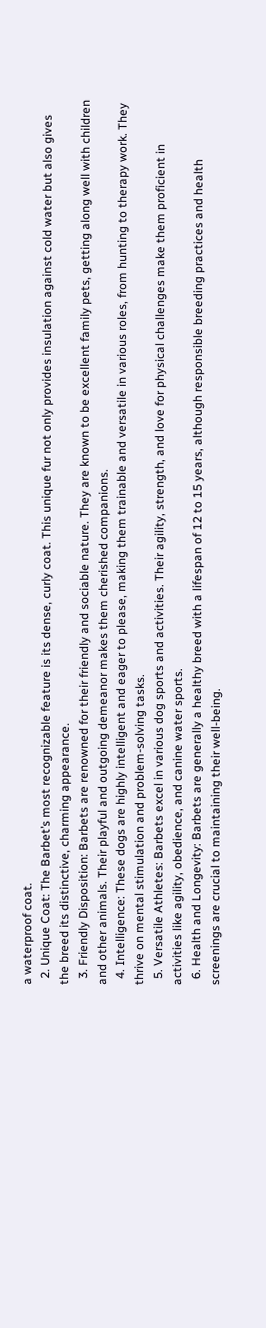a waterproof coat.
  2. Unique Coat: The Barbet’s most recognizable feature is its dense, curly coat. This unique fur not only provides insulation against cold water but also gives the breed its distinctive, charming appearance.
  3. Friendly Disposition: Barbets are renowned for their friendly and sociable nature. They are known to be excellent family pets, getting along well with children and other animals. Their playful and outgoing demeanor makes them cherished companions.
  4. Intelligence: These dogs are highly intelligent and eager to please, making them trainable and versatile in various roles, from hunting to therapy work. They thrive on mental stimulation and problem-solving tasks.
  5. Versatile Athletes: Barbets excel in various dog sports and activities. Their agility, strength, and love for physical challenges make them proficient in activities like agility, obedience, and canine water sports.
  6. Health and Longevity: Barbets are generally a healthy breed with a lifespan of 12 to 15 years, although responsible breeding practices and health screenings are crucial to maintaining their well-being.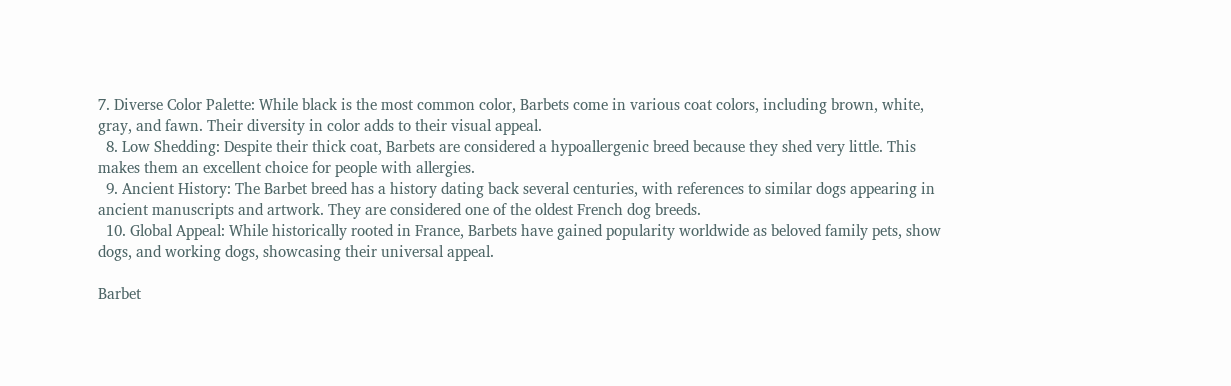7. Diverse Color Palette: While black is the most common color, Barbets come in various coat colors, including brown, white, gray, and fawn. Their diversity in color adds to their visual appeal.
  8. Low Shedding: Despite their thick coat, Barbets are considered a hypoallergenic breed because they shed very little. This makes them an excellent choice for people with allergies.
  9. Ancient History: The Barbet breed has a history dating back several centuries, with references to similar dogs appearing in ancient manuscripts and artwork. They are considered one of the oldest French dog breeds.
  10. Global Appeal: While historically rooted in France, Barbets have gained popularity worldwide as beloved family pets, show dogs, and working dogs, showcasing their universal appeal.

Barbet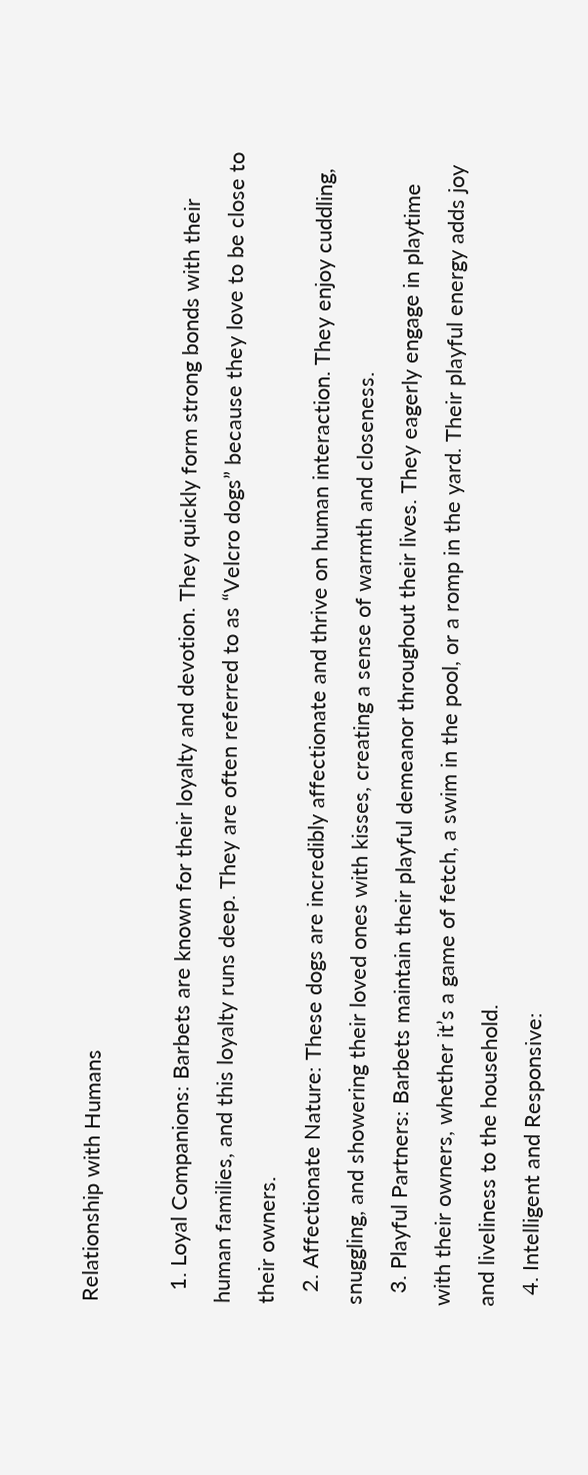Relationship with Humans

  1. Loyal Companions: Barbets are known for their loyalty and devotion. They quickly form strong bonds with their human families, and this loyalty runs deep. They are often referred to as “Velcro dogs” because they love to be close to their owners.
  2. Affectionate Nature: These dogs are incredibly affectionate and thrive on human interaction. They enjoy cuddling, snuggling, and showering their loved ones with kisses, creating a sense of warmth and closeness.
  3. Playful Partners: Barbets maintain their playful demeanor throughout their lives. They eagerly engage in playtime with their owners, whether it’s a game of fetch, a swim in the pool, or a romp in the yard. Their playful energy adds joy and liveliness to the household.
  4. Intelligent and Responsive: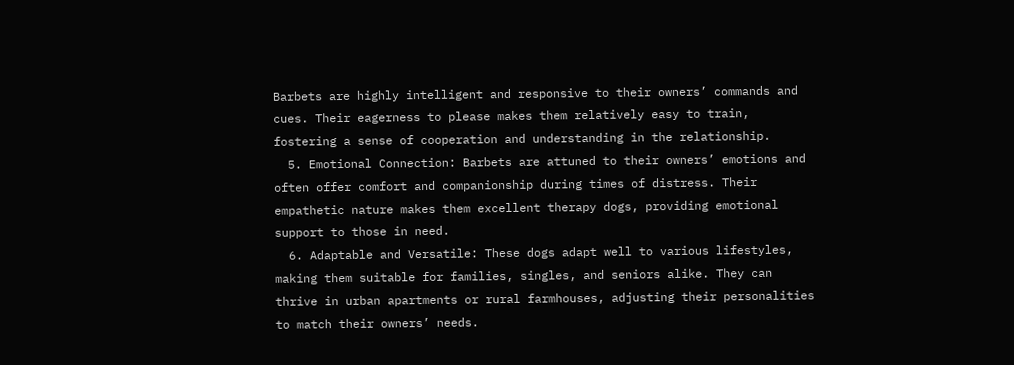Barbets are highly intelligent and responsive to their owners’ commands and cues. Their eagerness to please makes them relatively easy to train, fostering a sense of cooperation and understanding in the relationship.
  5. Emotional Connection: Barbets are attuned to their owners’ emotions and often offer comfort and companionship during times of distress. Their empathetic nature makes them excellent therapy dogs, providing emotional support to those in need.
  6. Adaptable and Versatile: These dogs adapt well to various lifestyles, making them suitable for families, singles, and seniors alike. They can thrive in urban apartments or rural farmhouses, adjusting their personalities to match their owners’ needs.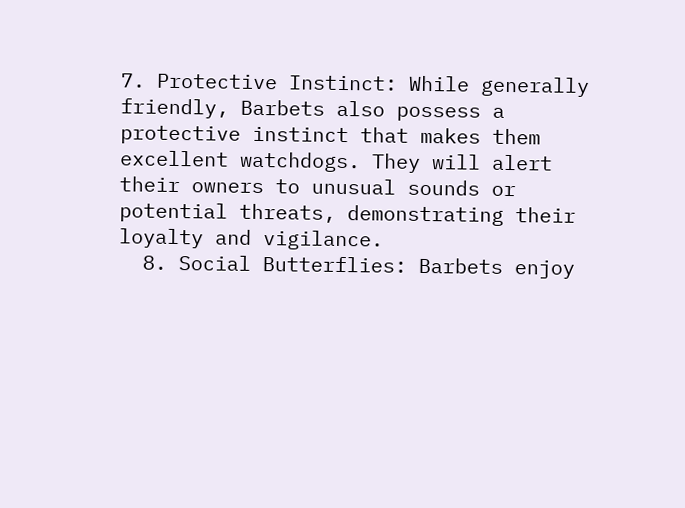7. Protective Instinct: While generally friendly, Barbets also possess a protective instinct that makes them excellent watchdogs. They will alert their owners to unusual sounds or potential threats, demonstrating their loyalty and vigilance.
  8. Social Butterflies: Barbets enjoy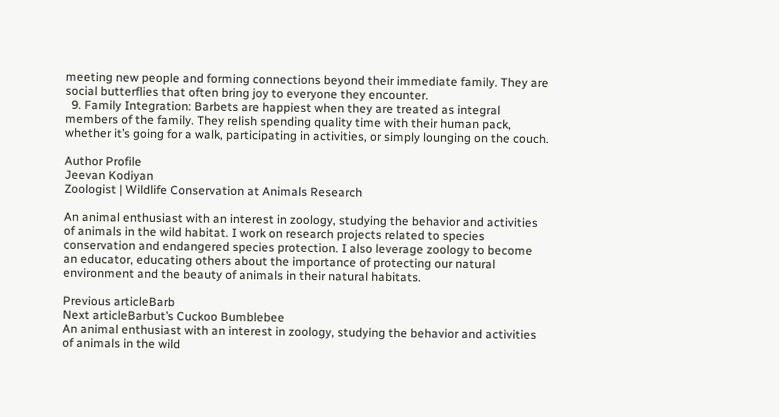meeting new people and forming connections beyond their immediate family. They are social butterflies that often bring joy to everyone they encounter.
  9. Family Integration: Barbets are happiest when they are treated as integral members of the family. They relish spending quality time with their human pack, whether it’s going for a walk, participating in activities, or simply lounging on the couch.

Author Profile
Jeevan Kodiyan
Zoologist | Wildlife Conservation at Animals Research

An animal enthusiast with an interest in zoology, studying the behavior and activities of animals in the wild habitat. I work on research projects related to species conservation and endangered species protection. I also leverage zoology to become an educator, educating others about the importance of protecting our natural environment and the beauty of animals in their natural habitats.

Previous articleBarb
Next articleBarbut’s Cuckoo Bumblebee
An animal enthusiast with an interest in zoology, studying the behavior and activities of animals in the wild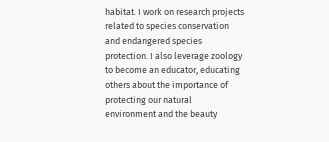habitat. I work on research projects related to species conservation and endangered species protection. I also leverage zoology to become an educator, educating others about the importance of protecting our natural environment and the beauty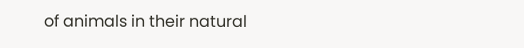of animals in their natural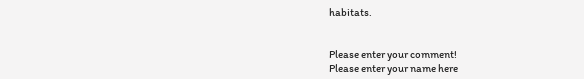habitats.


Please enter your comment!
Please enter your name here